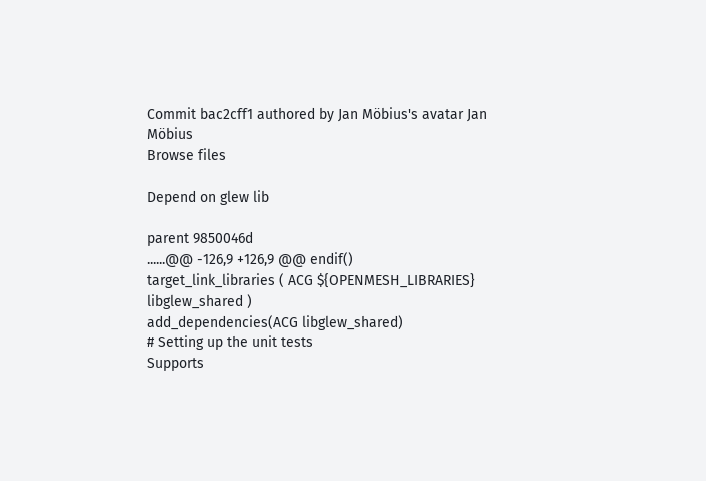Commit bac2cff1 authored by Jan Möbius's avatar Jan Möbius
Browse files

Depend on glew lib

parent 9850046d
......@@ -126,9 +126,9 @@ endif()
target_link_libraries ( ACG ${OPENMESH_LIBRARIES}
libglew_shared )
add_dependencies(ACG libglew_shared)
# Setting up the unit tests
Supports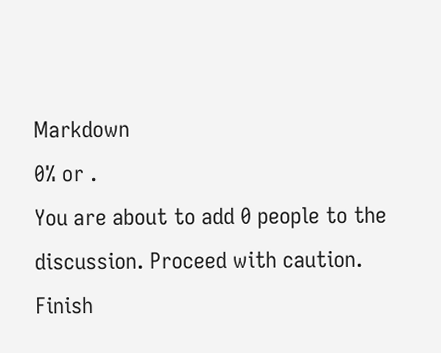Markdown
0% or .
You are about to add 0 people to the discussion. Proceed with caution.
Finish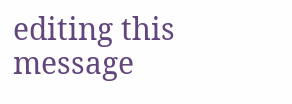editing this message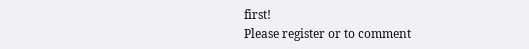first!
Please register or to comment